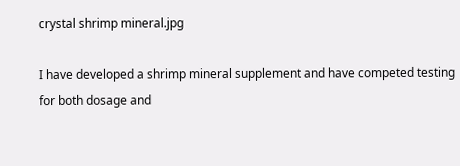crystal shrimp mineral.jpg

I have developed a shrimp mineral supplement and have competed testing for both dosage and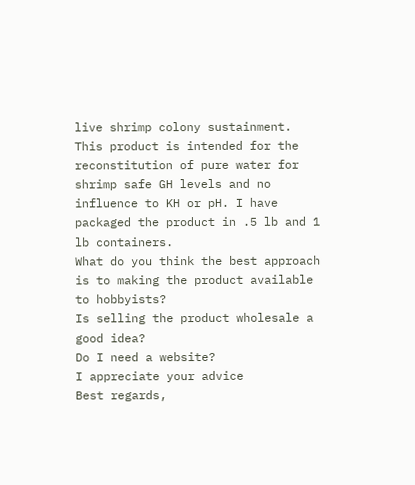live shrimp colony sustainment. This product is intended for the reconstitution of pure water for shrimp safe GH levels and no influence to KH or pH. I have packaged the product in .5 lb and 1 lb containers.
What do you think the best approach is to making the product available to hobbyists?
Is selling the product wholesale a good idea?
Do I need a website?
I appreciate your advice
Best regards,